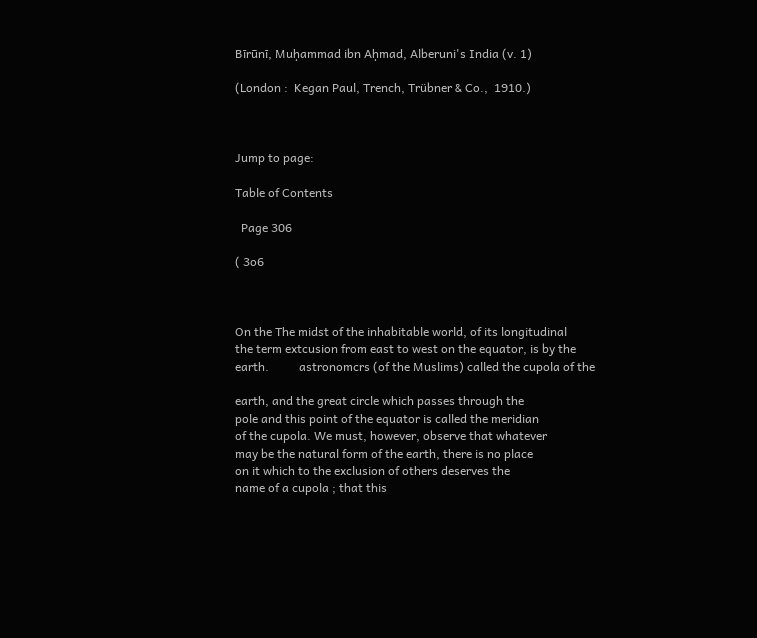Bīrūnī, Muḥammad ibn Aḥmad, Alberuni's India (v. 1)

(London :  Kegan Paul, Trench, Trübner & Co.,  1910.)



Jump to page:

Table of Contents

  Page 306

( 3o6



On the The midst of the inhabitable world, of its longitudinal
the term extcusion from east to west on the equator, is by the
earth.          astronomcrs (of the Muslims) called the cupola of the

earth, and the great circle which passes through the
pole and this point of the equator is called the meridian
of the cupola. We must, however, observe that whatever
may be the natural form of the earth, there is no place
on it which to the exclusion of others deserves the
name of a cupola ; that this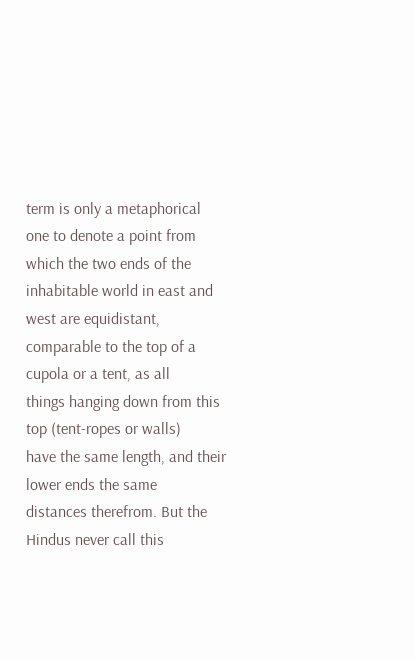term is only a metaphorical
one to denote a point from which the two ends of the
inhabitable world in east and west are equidistant,
comparable to the top of a cupola or a tent, as all
things hanging down from this top (tent-ropes or walls)
have the same length, and their lower ends the same
distances therefrom. But the Hindus never call this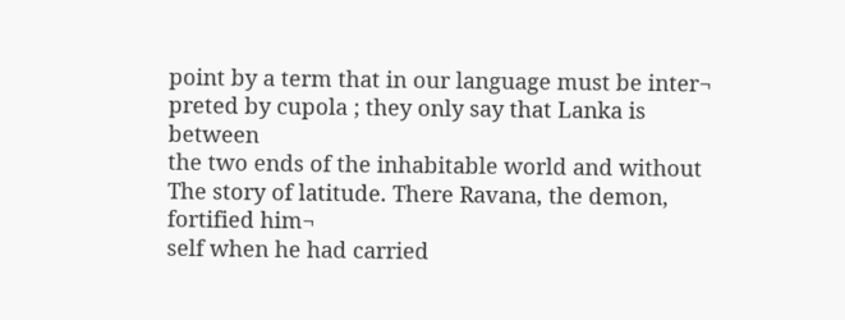point by a term that in our language must be inter¬
preted by cupola ; they only say that Lanka is between
the two ends of the inhabitable world and without
The story of latitude. There Ravana, the demon, fortified him¬
self when he had carried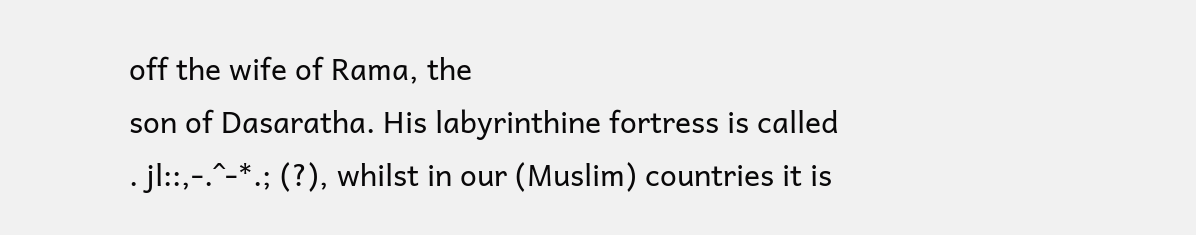off the wife of Rama, the
son of Dasaratha. His labyrinthine fortress is called
. jl::,-.^-*.; (?), whilst in our (Muslim) countries it is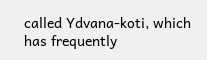called Ydvana-koti, which has frequently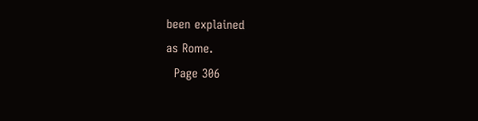been explained
as Rome.
  Page 306